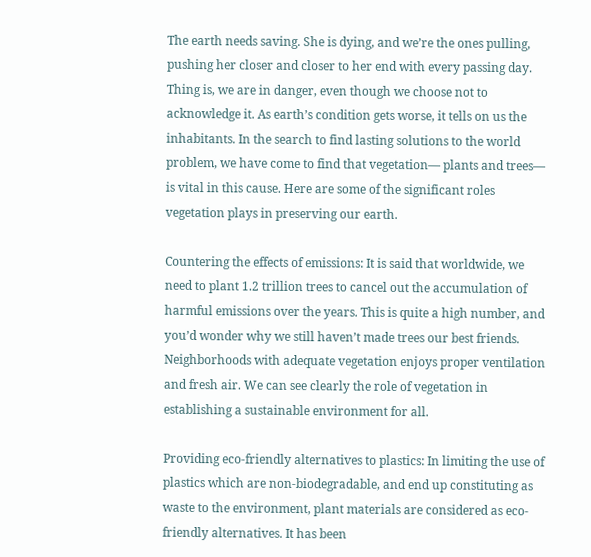The earth needs saving. She is dying, and we’re the ones pulling, pushing her closer and closer to her end with every passing day. Thing is, we are in danger, even though we choose not to acknowledge it. As earth’s condition gets worse, it tells on us the inhabitants. In the search to find lasting solutions to the world problem, we have come to find that vegetation— plants and trees— is vital in this cause. Here are some of the significant roles vegetation plays in preserving our earth.

Countering the effects of emissions: It is said that worldwide, we need to plant 1.2 trillion trees to cancel out the accumulation of harmful emissions over the years. This is quite a high number, and you’d wonder why we still haven’t made trees our best friends. Neighborhoods with adequate vegetation enjoys proper ventilation and fresh air. We can see clearly the role of vegetation in establishing a sustainable environment for all.

Providing eco-friendly alternatives to plastics: In limiting the use of plastics which are non-biodegradable, and end up constituting as waste to the environment, plant materials are considered as eco-friendly alternatives. It has been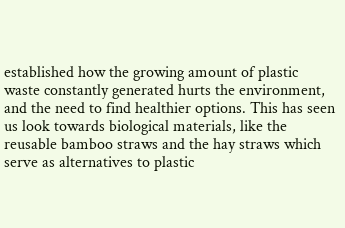established how the growing amount of plastic waste constantly generated hurts the environment, and the need to find healthier options. This has seen us look towards biological materials, like the reusable bamboo straws and the hay straws which serve as alternatives to plastic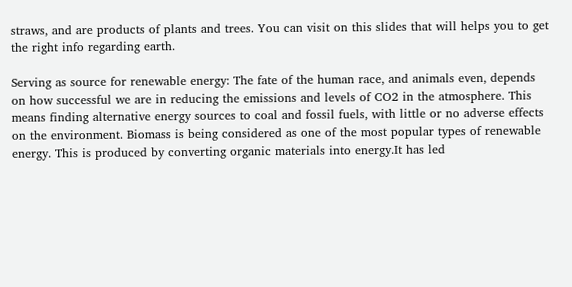straws, and are products of plants and trees. You can visit on this slides that will helps you to get the right info regarding earth.

Serving as source for renewable energy: The fate of the human race, and animals even, depends on how successful we are in reducing the emissions and levels of CO2 in the atmosphere. This means finding alternative energy sources to coal and fossil fuels, with little or no adverse effects on the environment. Biomass is being considered as one of the most popular types of renewable energy. This is produced by converting organic materials into energy.It has led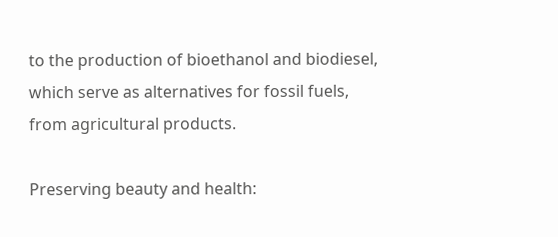to the production of bioethanol and biodiesel, which serve as alternatives for fossil fuels, from agricultural products.

Preserving beauty and health: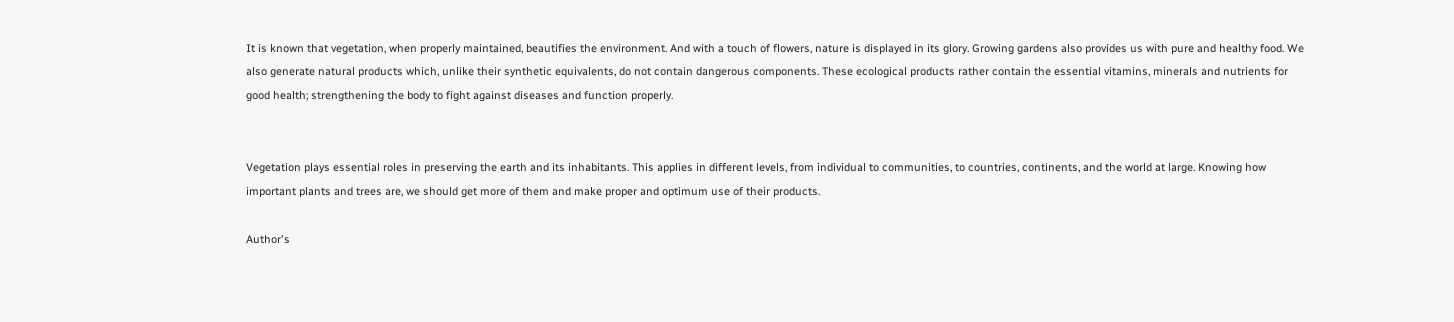It is known that vegetation, when properly maintained, beautifies the environment. And with a touch of flowers, nature is displayed in its glory. Growing gardens also provides us with pure and healthy food. We also generate natural products which, unlike their synthetic equivalents, do not contain dangerous components. These ecological products rather contain the essential vitamins, minerals and nutrients for good health; strengthening the body to fight against diseases and function properly.


Vegetation plays essential roles in preserving the earth and its inhabitants. This applies in different levels, from individual to communities, to countries, continents, and the world at large. Knowing how important plants and trees are, we should get more of them and make proper and optimum use of their products.

Author's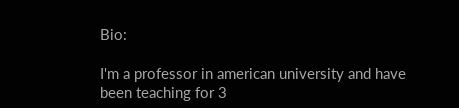Bio:

I'm a professor in american university and have been teaching for 3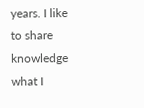years. I like to share knowledge what I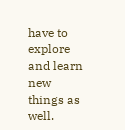have to explore and learn new things as well.